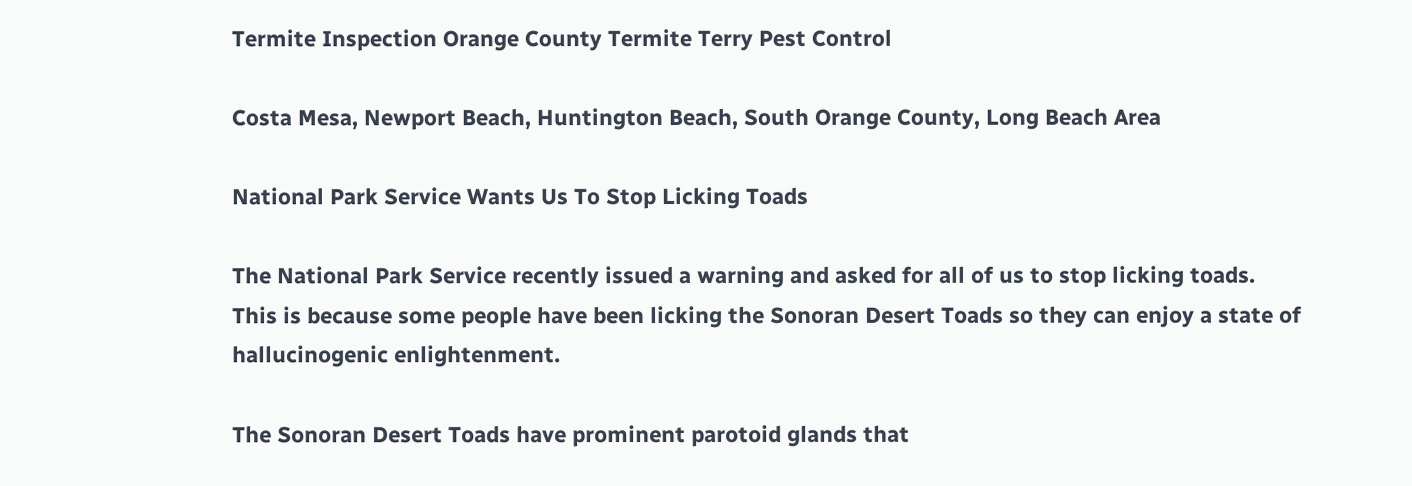Termite Inspection Orange County Termite Terry Pest Control

Costa Mesa, Newport Beach, Huntington Beach, South Orange County, Long Beach Area

National Park Service Wants Us To Stop Licking Toads

The National Park Service recently issued a warning and asked for all of us to stop licking toads. This is because some people have been licking the Sonoran Desert Toads so they can enjoy a state of hallucinogenic enlightenment.

The Sonoran Desert Toads have prominent parotoid glands that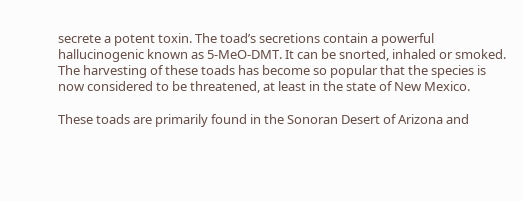secrete a potent toxin. The toad’s secretions contain a powerful hallucinogenic known as 5-MeO-DMT. It can be snorted, inhaled or smoked. The harvesting of these toads has become so popular that the species is now considered to be threatened, at least in the state of New Mexico.

These toads are primarily found in the Sonoran Desert of Arizona and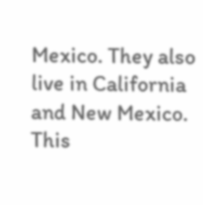Mexico. They also live in California and New Mexico. This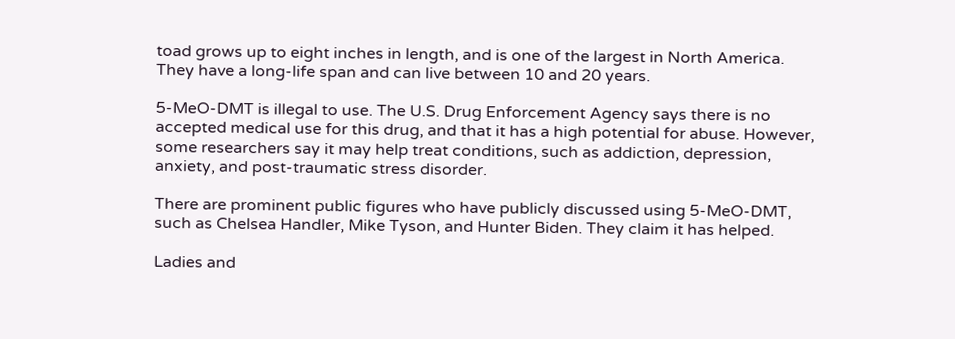toad grows up to eight inches in length, and is one of the largest in North America. They have a long-life span and can live between 10 and 20 years.

5-MeO-DMT is illegal to use. The U.S. Drug Enforcement Agency says there is no accepted medical use for this drug, and that it has a high potential for abuse. However, some researchers say it may help treat conditions, such as addiction, depression, anxiety, and post-traumatic stress disorder.

There are prominent public figures who have publicly discussed using 5-MeO-DMT, such as Chelsea Handler, Mike Tyson, and Hunter Biden. They claim it has helped.

Ladies and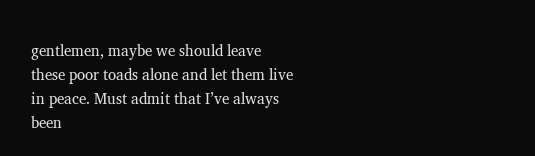gentlemen, maybe we should leave these poor toads alone and let them live in peace. Must admit that I’ve always been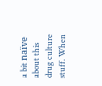a bit naïve about this drug culture stuff. When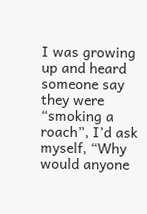I was growing up and heard someone say they were “smoking a roach”, I’d ask myself, “Why would anyone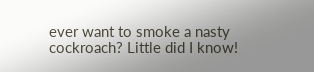ever want to smoke a nasty cockroach? Little did I know!